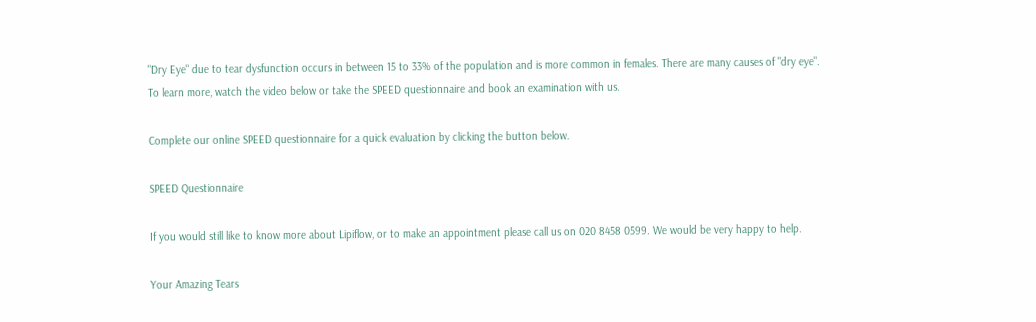"Dry Eye" due to tear dysfunction occurs in between 15 to 33% of the population and is more common in females. There are many causes of "dry eye". To learn more, watch the video below or take the SPEED questionnaire and book an examination with us.

Complete our online SPEED questionnaire for a quick evaluation by clicking the button below.

SPEED Questionnaire

If you would still like to know more about Lipiflow, or to make an appointment please call us on 020 8458 0599. We would be very happy to help.

Your Amazing Tears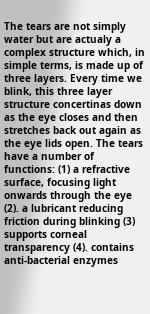The tears are not simply water but are actualy a complex structure which, in simple terms, is made up of three layers. Every time we blink, this three layer structure concertinas down as the eye closes and then stretches back out again as the eye lids open. The tears have a number of functions: (1) a refractive surface, focusing light onwards through the eye  (2). a lubricant reducing friction during blinking (3) supports corneal transparency (4). contains anti-bacterial enzymes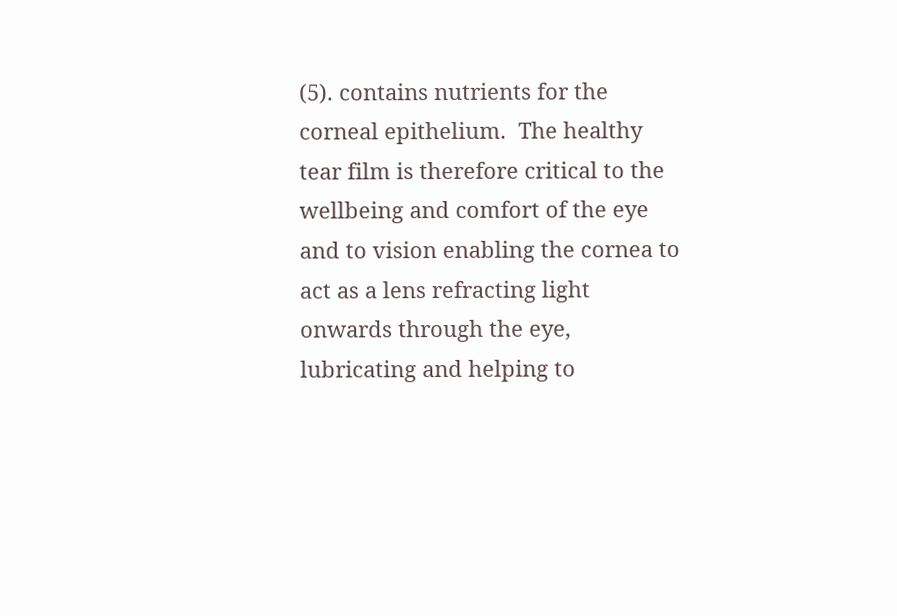(5). contains nutrients for the corneal epithelium.  The healthy tear film is therefore critical to the wellbeing and comfort of the eye and to vision enabling the cornea to act as a lens refracting light onwards through the eye, lubricating and helping to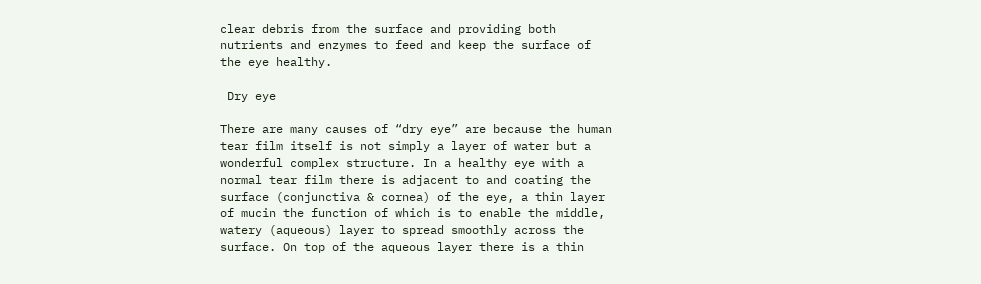clear debris from the surface and providing both nutrients and enzymes to feed and keep the surface of the eye healthy.

 Dry eye

There are many causes of “dry eye” are because the human tear film itself is not simply a layer of water but a wonderful complex structure. In a healthy eye with a normal tear film there is adjacent to and coating the surface (conjunctiva & cornea) of the eye, a thin layer of mucin the function of which is to enable the middle, watery (aqueous) layer to spread smoothly across the surface. On top of the aqueous layer there is a thin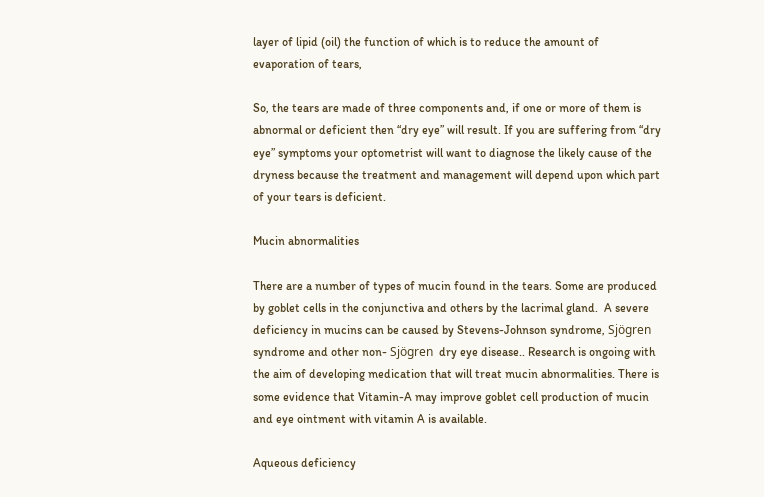layer of lipid (oil) the function of which is to reduce the amount of evaporation of tears,

So, the tears are made of three components and, if one or more of them is abnormal or deficient then “dry eye” will result. If you are suffering from “dry eye” symptoms your optometrist will want to diagnose the likely cause of the dryness because the treatment and management will depend upon which part of your tears is deficient.

Mucin abnormalities

There are a number of types of mucin found in the tears. Some are produced by goblet cells in the conjunctiva and others by the lacrimal gland.  A severe deficiency in mucins can be caused by Stevens-Johnson syndrome, Sjögren syndrome and other non- Sjögren  dry eye disease.. Research is ongoing with the aim of developing medication that will treat mucin abnormalities. There is some evidence that Vitamin-A may improve goblet cell production of mucin and eye ointment with vitamin A is available.

Aqueous deficiency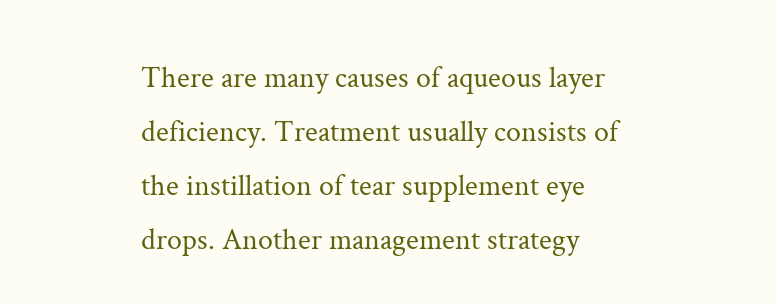There are many causes of aqueous layer deficiency. Treatment usually consists of the instillation of tear supplement eye drops. Another management strategy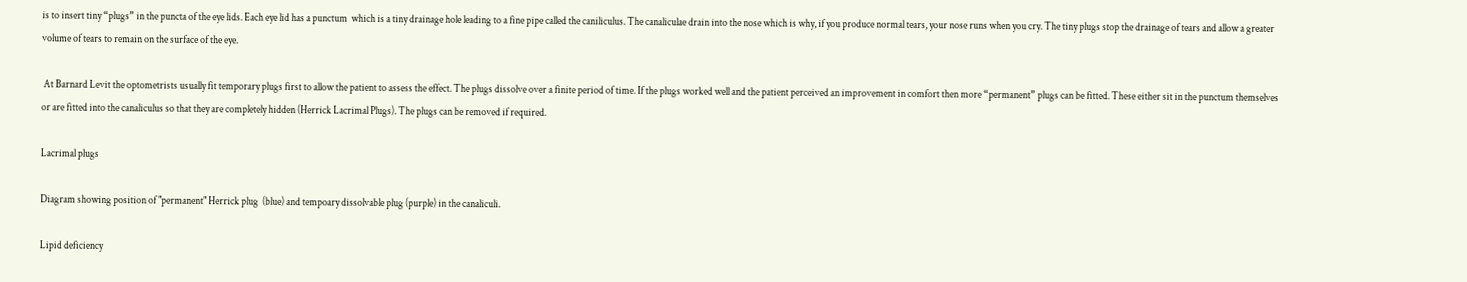is to insert tiny “plugs” in the puncta of the eye lids. Each eye lid has a punctum  which is a tiny drainage hole leading to a fine pipe called the caniliculus. The canaliculae drain into the nose which is why, if you produce normal tears, your nose runs when you cry. The tiny plugs stop the drainage of tears and allow a greater volume of tears to remain on the surface of the eye.

 At Barnard Levit the optometrists usually fit temporary plugs first to allow the patient to assess the effect. The plugs dissolve over a finite period of time. If the plugs worked well and the patient perceived an improvement in comfort then more “permanent” plugs can be fitted. These either sit in the punctum themselves or are fitted into the canaliculus so that they are completely hidden (Herrick Lacrimal Plugs). The plugs can be removed if required.

Lacrimal plugs

Diagram showing position of "permanent" Herrick plug  (blue) and tempoary dissolvable plug (purple) in the canaliculi.

Lipid deficiency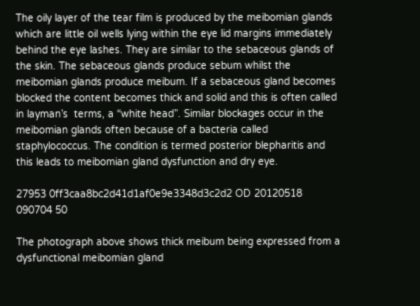The oily layer of the tear film is produced by the meibomian glands which are little oil wells lying within the eye lid margins immediately behind the eye lashes. They are similar to the sebaceous glands of the skin. The sebaceous glands produce sebum whilst the meibomian glands produce meibum. If a sebaceous gland becomes blocked the content becomes thick and solid and this is often called in layman’s  terms, a “white head”. Similar blockages occur in the meibomian glands often because of a bacteria called staphylococcus. The condition is termed posterior blepharitis and this leads to meibomian gland dysfunction and dry eye.

27953 0ff3caa8bc2d41d1af0e9e3348d3c2d2 OD 20120518 090704 50

The photograph above shows thick meibum being expressed from a dysfunctional meibomian gland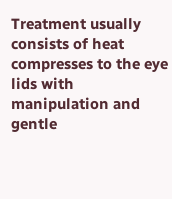Treatment usually consists of heat compresses to the eye lids with manipulation and gentle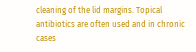cleaning of the lid margins. Topical antibiotics are often used and in chronic cases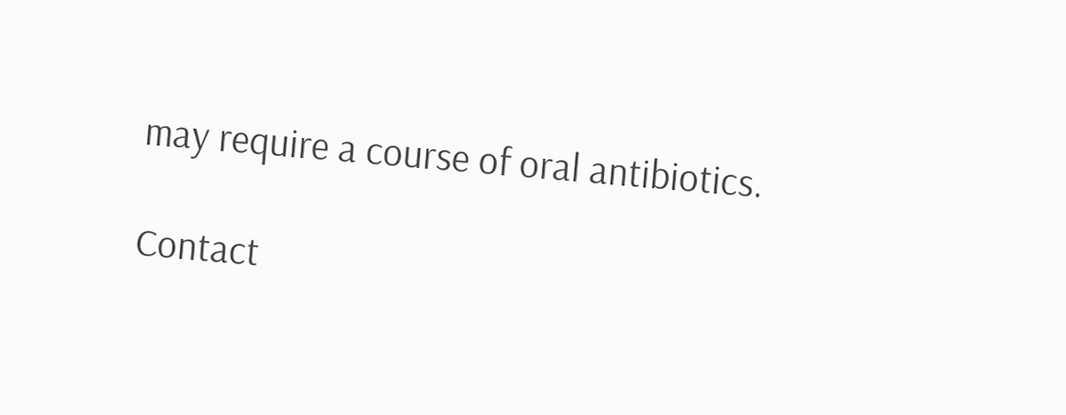may require a course of oral antibiotics.

Contact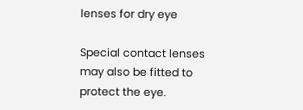lenses for dry eye

Special contact lenses may also be fitted to protect the eye.